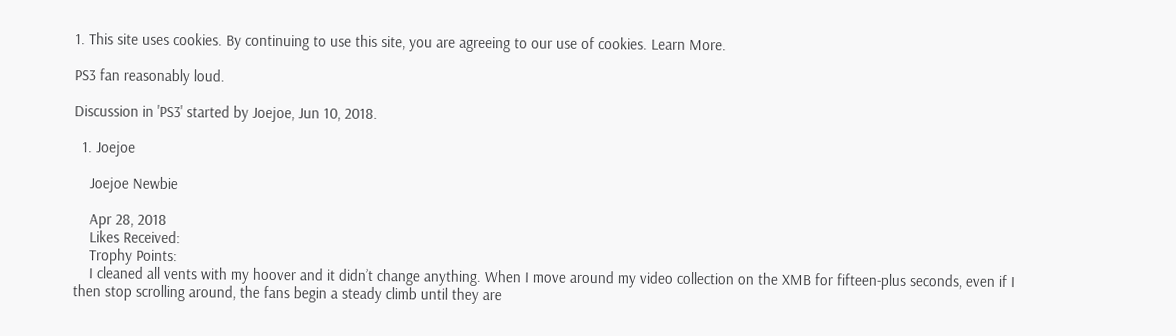1. This site uses cookies. By continuing to use this site, you are agreeing to our use of cookies. Learn More.

PS3 fan reasonably loud.

Discussion in 'PS3' started by Joejoe, Jun 10, 2018.

  1. Joejoe

    Joejoe Newbie

    Apr 28, 2018
    Likes Received:
    Trophy Points:
    I cleaned all vents with my hoover and it didn’t change anything. When I move around my video collection on the XMB for fifteen-plus seconds, even if I then stop scrolling around, the fans begin a steady climb until they are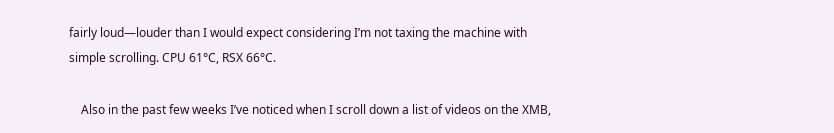fairly loud—louder than I would expect considering I’m not taxing the machine with simple scrolling. CPU 61°C, RSX 66°C.

    Also in the past few weeks I’ve noticed when I scroll down a list of videos on the XMB,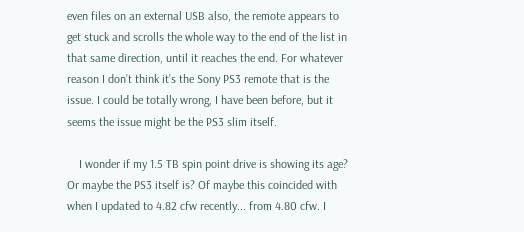even files on an external USB also, the remote appears to get stuck and scrolls the whole way to the end of the list in that same direction, until it reaches the end. For whatever reason I don’t think it’s the Sony PS3 remote that is the issue. I could be totally wrong, I have been before, but it seems the issue might be the PS3 slim itself.

    I wonder if my 1.5 TB spin point drive is showing its age? Or maybe the PS3 itself is? Of maybe this coincided with when I updated to 4.82 cfw recently... from 4.80 cfw. I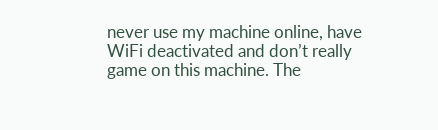never use my machine online, have WiFi deactivated and don’t really game on this machine. The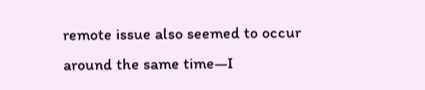remote issue also seemed to occur around the same time—I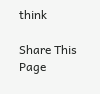think

Share This Page